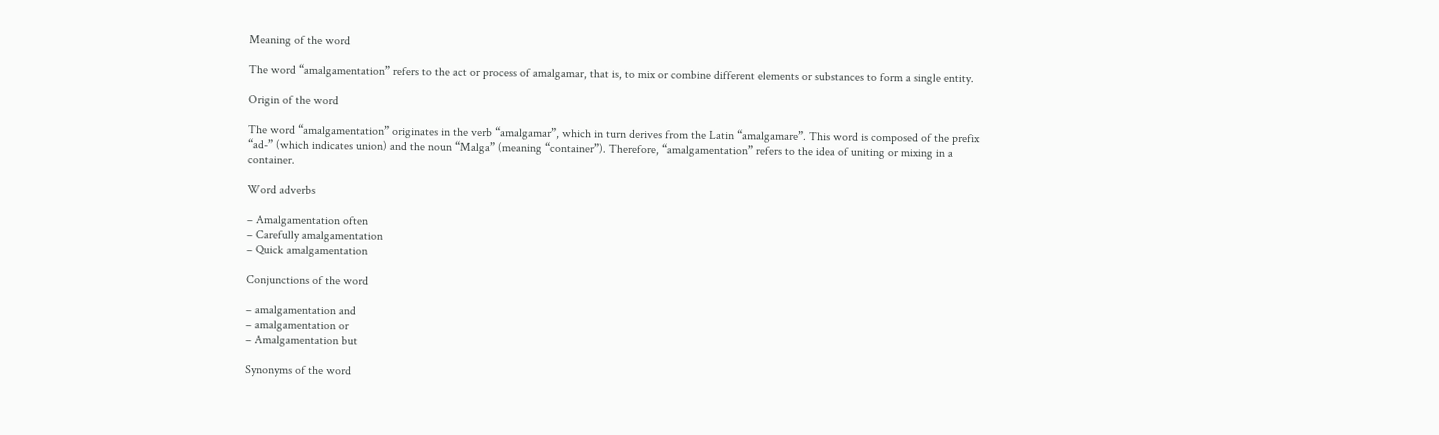Meaning of the word

The word “amalgamentation” refers to the act or process of amalgamar, that is, to mix or combine different elements or substances to form a single entity.

Origin of the word

The word “amalgamentation” originates in the verb “amalgamar”, which in turn derives from the Latin “amalgamare”. This word is composed of the prefix “ad-” (which indicates union) and the noun “Malga” (meaning “container”). Therefore, “amalgamentation” refers to the idea of uniting or mixing in a container.

Word adverbs

– Amalgamentation often
– Carefully amalgamentation
– Quick amalgamentation

Conjunctions of the word

– amalgamentation and
– amalgamentation or
– Amalgamentation but

Synonyms of the word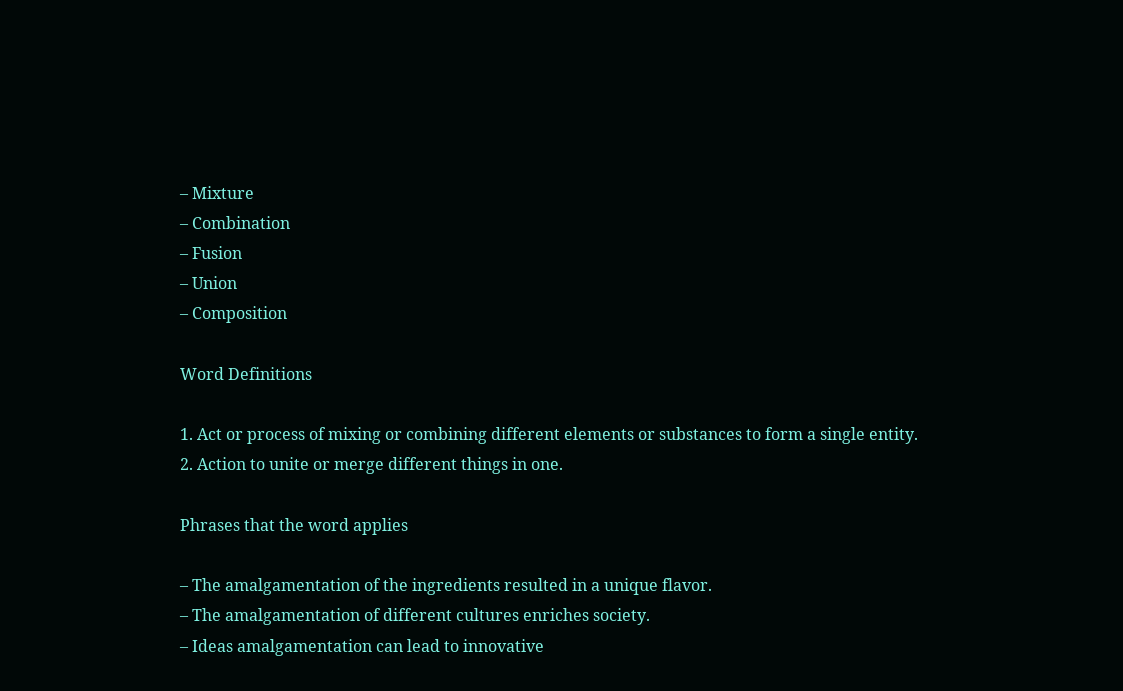– Mixture
– Combination
– Fusion
– Union
– Composition

Word Definitions

1. Act or process of mixing or combining different elements or substances to form a single entity.
2. Action to unite or merge different things in one.

Phrases that the word applies

– The amalgamentation of the ingredients resulted in a unique flavor.
– The amalgamentation of different cultures enriches society.
– Ideas amalgamentation can lead to innovative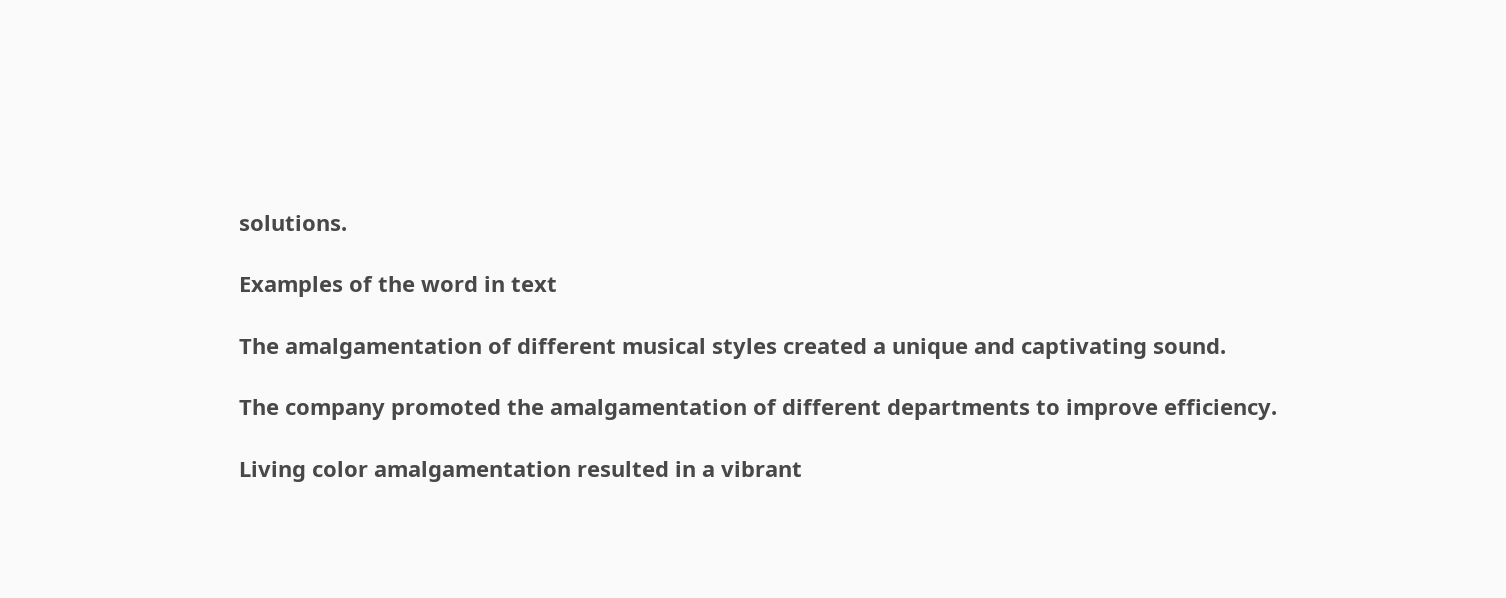solutions.

Examples of the word in text

The amalgamentation of different musical styles created a unique and captivating sound.

The company promoted the amalgamentation of different departments to improve efficiency.

Living color amalgamentation resulted in a vibrant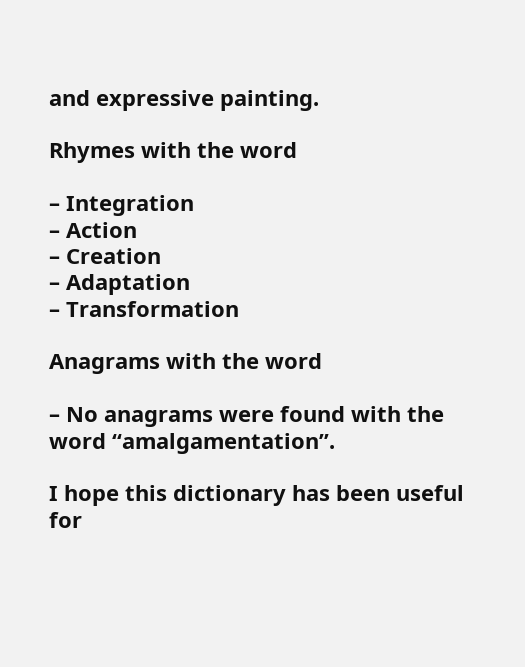and expressive painting.

Rhymes with the word

– Integration
– Action
– Creation
– Adaptation
– Transformation

Anagrams with the word

– No anagrams were found with the word “amalgamentation”.

I hope this dictionary has been useful for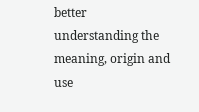better understanding the meaning, origin and use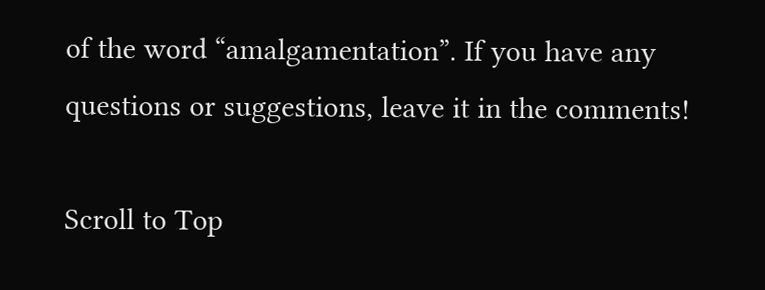of the word “amalgamentation”. If you have any questions or suggestions, leave it in the comments!

Scroll to Top